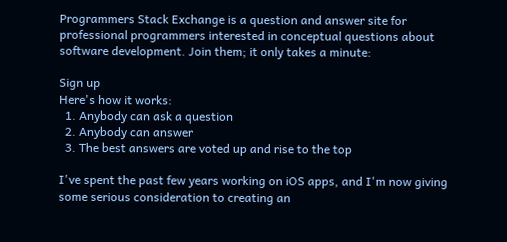Programmers Stack Exchange is a question and answer site for professional programmers interested in conceptual questions about software development. Join them; it only takes a minute:

Sign up
Here's how it works:
  1. Anybody can ask a question
  2. Anybody can answer
  3. The best answers are voted up and rise to the top

I've spent the past few years working on iOS apps, and I'm now giving some serious consideration to creating an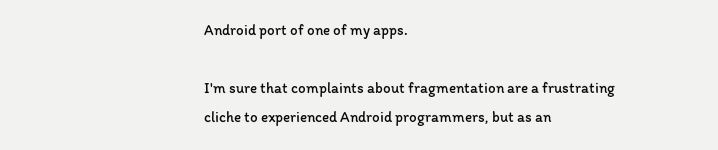Android port of one of my apps.

I'm sure that complaints about fragmentation are a frustrating cliche to experienced Android programmers, but as an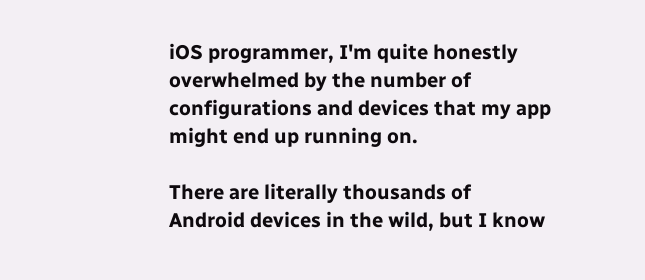iOS programmer, I'm quite honestly overwhelmed by the number of configurations and devices that my app might end up running on.

There are literally thousands of Android devices in the wild, but I know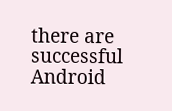there are successful Android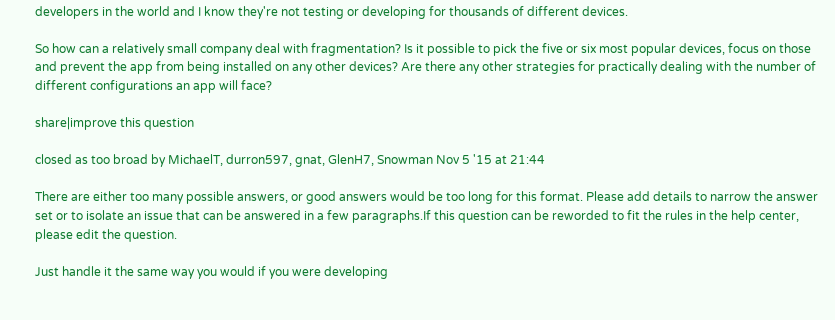developers in the world and I know they're not testing or developing for thousands of different devices.

So how can a relatively small company deal with fragmentation? Is it possible to pick the five or six most popular devices, focus on those and prevent the app from being installed on any other devices? Are there any other strategies for practically dealing with the number of different configurations an app will face?

share|improve this question

closed as too broad by MichaelT, durron597, gnat, GlenH7, Snowman Nov 5 '15 at 21:44

There are either too many possible answers, or good answers would be too long for this format. Please add details to narrow the answer set or to isolate an issue that can be answered in a few paragraphs.If this question can be reworded to fit the rules in the help center, please edit the question.

Just handle it the same way you would if you were developing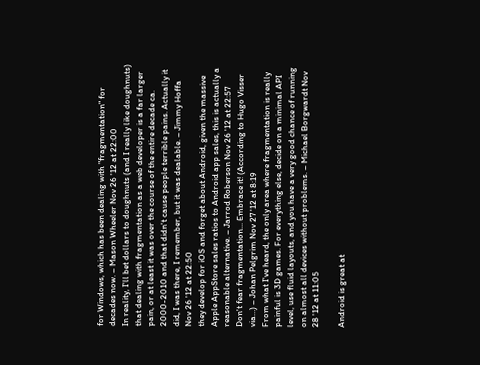for Windows, which has been dealing with "fragmentation" for decades now. – Mason Wheeler Nov 26 '12 at 22:00
In reality, I'll bet dollars to doughnuts (and I really like doughnuts) that dealing with fragmentation as a web developer is a far larger pain, or at least it was over the course of the entire decade ca. 2000-2010 and that didn't cause people terrible pains. Actually it did, I was there, I remember, but it was dealable. – Jimmy Hoffa Nov 26 '12 at 22:50
they develop for iOS and forget about Android, given the massive Apple AppStore sales ratios to Android app sales, this is actually a reasonable alternative. – Jarrod Roberson Nov 26 '12 at 22:57
Don't fear fragmentation... Embrace it! (According to Hugo Visser via…) – Johan Pelgrim Nov 27 '12 at 8:19
From what I've heard, the only area where fragmentation is really painful is 3D games. For everything else, decide on a minimal API level, use fluid layouts, and you have a very good chance of running on almost all devices without problems. – Michael Borgwardt Nov 28 '12 at 11:05

Android is great at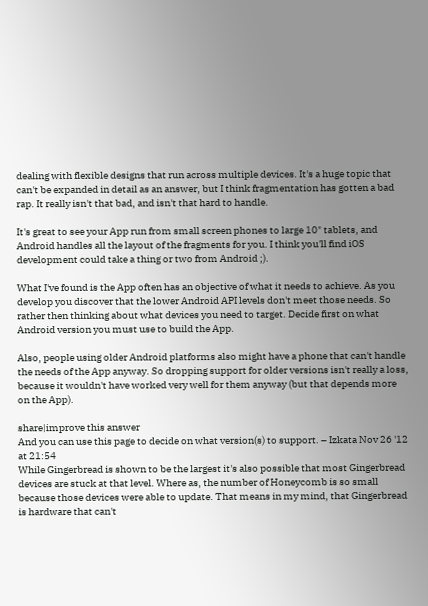dealing with flexible designs that run across multiple devices. It's a huge topic that can't be expanded in detail as an answer, but I think fragmentation has gotten a bad rap. It really isn't that bad, and isn't that hard to handle.

It's great to see your App run from small screen phones to large 10" tablets, and Android handles all the layout of the fragments for you. I think you'll find iOS development could take a thing or two from Android ;).

What I've found is the App often has an objective of what it needs to achieve. As you develop you discover that the lower Android API levels don't meet those needs. So rather then thinking about what devices you need to target. Decide first on what Android version you must use to build the App.

Also, people using older Android platforms also might have a phone that can't handle the needs of the App anyway. So dropping support for older versions isn't really a loss, because it wouldn't have worked very well for them anyway (but that depends more on the App).

share|improve this answer
And you can use this page to decide on what version(s) to support. – Izkata Nov 26 '12 at 21:54
While Gingerbread is shown to be the largest it's also possible that most Gingerbread devices are stuck at that level. Where as, the number of Honeycomb is so small because those devices were able to update. That means in my mind, that Gingerbread is hardware that can't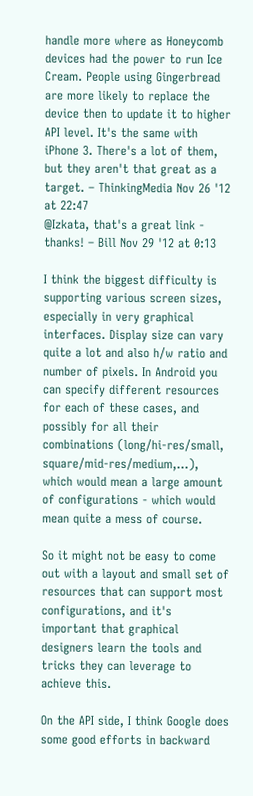handle more where as Honeycomb devices had the power to run Ice Cream. People using Gingerbread are more likely to replace the device then to update it to higher API level. It's the same with iPhone 3. There's a lot of them, but they aren't that great as a target. – ThinkingMedia Nov 26 '12 at 22:47
@Izkata, that's a great link - thanks! – Bill Nov 29 '12 at 0:13

I think the biggest difficulty is supporting various screen sizes, especially in very graphical interfaces. Display size can vary quite a lot and also h/w ratio and number of pixels. In Android you can specify different resources for each of these cases, and possibly for all their combinations (long/hi-res/small, square/mid-res/medium,...), which would mean a large amount of configurations - which would mean quite a mess of course.

So it might not be easy to come out with a layout and small set of resources that can support most configurations, and it's important that graphical designers learn the tools and tricks they can leverage to achieve this.

On the API side, I think Google does some good efforts in backward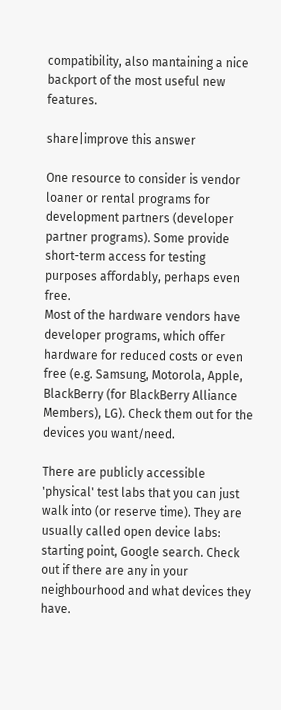compatibility, also mantaining a nice backport of the most useful new features.

share|improve this answer

One resource to consider is vendor loaner or rental programs for development partners (developer partner programs). Some provide short-term access for testing purposes affordably, perhaps even free.
Most of the hardware vendors have developer programs, which offer hardware for reduced costs or even free (e.g. Samsung, Motorola, Apple, BlackBerry (for BlackBerry Alliance Members), LG). Check them out for the devices you want/need.

There are publicly accessible 'physical' test labs that you can just walk into (or reserve time). They are usually called open device labs: starting point, Google search. Check out if there are any in your neighbourhood and what devices they have.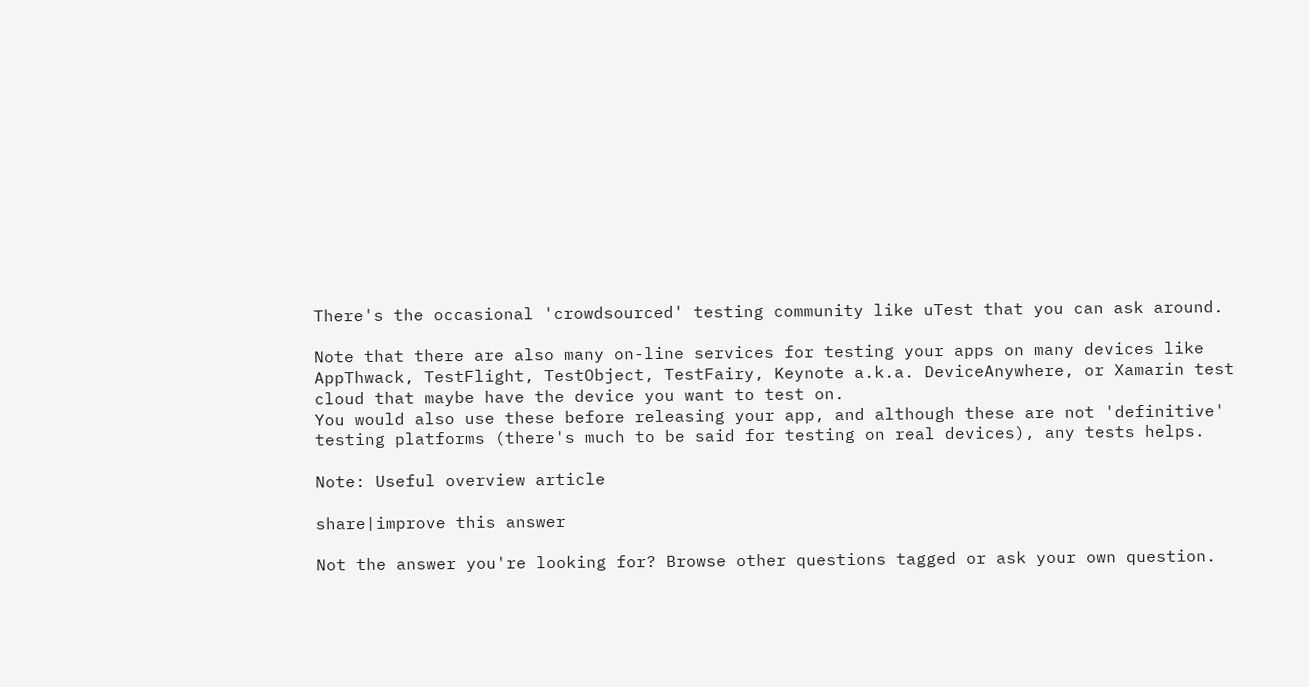There's the occasional 'crowdsourced' testing community like uTest that you can ask around.

Note that there are also many on-line services for testing your apps on many devices like AppThwack, TestFlight, TestObject, TestFairy, Keynote a.k.a. DeviceAnywhere, or Xamarin test cloud that maybe have the device you want to test on.
You would also use these before releasing your app, and although these are not 'definitive' testing platforms (there's much to be said for testing on real devices), any tests helps.

Note: Useful overview article

share|improve this answer

Not the answer you're looking for? Browse other questions tagged or ask your own question.